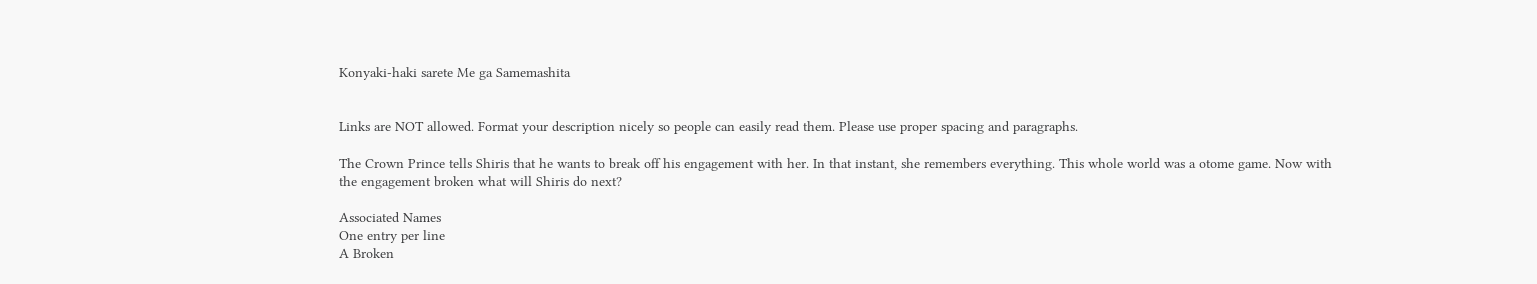Konyaki-haki sarete Me ga Samemashita


Links are NOT allowed. Format your description nicely so people can easily read them. Please use proper spacing and paragraphs.

The Crown Prince tells Shiris that he wants to break off his engagement with her. In that instant, she remembers everything. This whole world was a otome game. Now with the engagement broken what will Shiris do next?

Associated Names
One entry per line
A Broken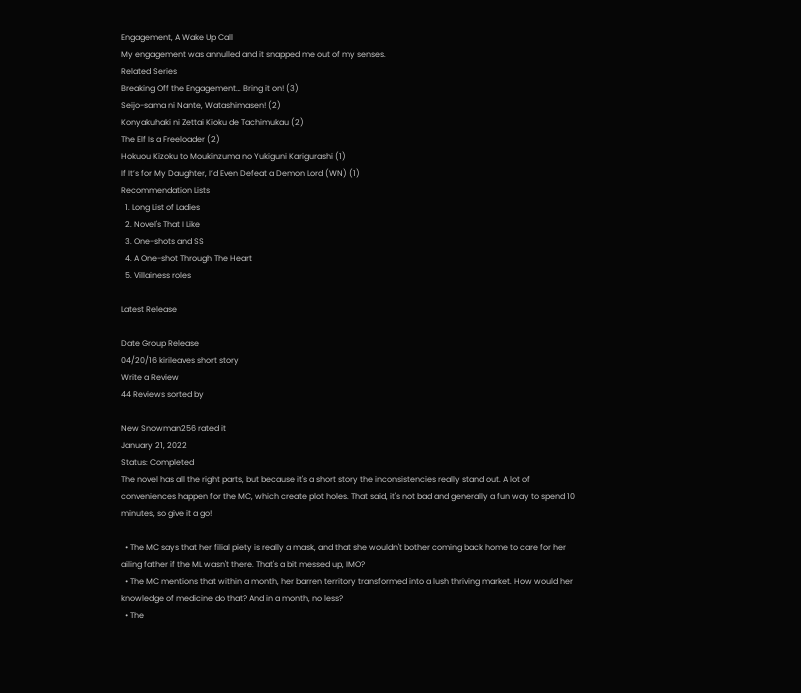Engagement, A Wake Up Call
My engagement was annulled and it snapped me out of my senses.
Related Series
Breaking Off the Engagement… Bring it on! (3)
Seijo-sama ni Nante, Watashimasen! (2)
Konyakuhaki ni Zettai Kioku de Tachimukau (2)
The Elf Is a Freeloader (2)
Hokuou Kizoku to Moukinzuma no Yukiguni Karigurashi (1)
If It’s for My Daughter, I’d Even Defeat a Demon Lord (WN) (1)
Recommendation Lists
  1. Long List of Ladies
  2. Novel's That I Like
  3. One-shots and SS
  4. A One-shot Through The Heart
  5. Villainess roles

Latest Release

Date Group Release
04/20/16 kirileaves short story
Write a Review
44 Reviews sorted by

New Snowman256 rated it
January 21, 2022
Status: Completed
The novel has all the right parts, but because it's a short story the inconsistencies really stand out. A lot of conveniences happen for the MC, which create plot holes. That said, it's not bad and generally a fun way to spend 10 minutes, so give it a go!

  • The MC says that her filial piety is really a mask, and that she wouldn't bother coming back home to care for her ailing father if the ML wasn't there. That's a bit messed up, IMO?
  • The MC mentions that within a month, her barren territory transformed into a lush thriving market. How would her knowledge of medicine do that? And in a month, no less?
  • The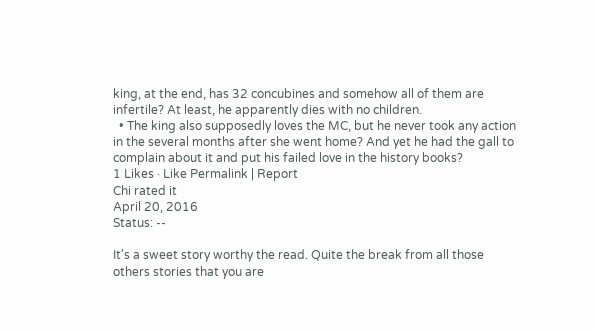king, at the end, has 32 concubines and somehow all of them are infertile? At least, he apparently dies with no children.
  • The king also supposedly loves the MC, but he never took any action in the several months after she went home? And yet he had the gall to complain about it and put his failed love in the history books?
1 Likes · Like Permalink | Report
Chi rated it
April 20, 2016
Status: --

It's a sweet story worthy the read. Quite the break from all those others stories that you are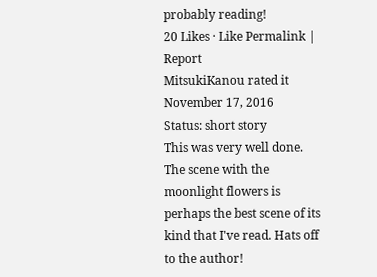probably reading!
20 Likes · Like Permalink | Report
MitsukiKanou rated it
November 17, 2016
Status: short story
This was very well done. The scene with the moonlight flowers is perhaps the best scene of its kind that I've read. Hats off to the author!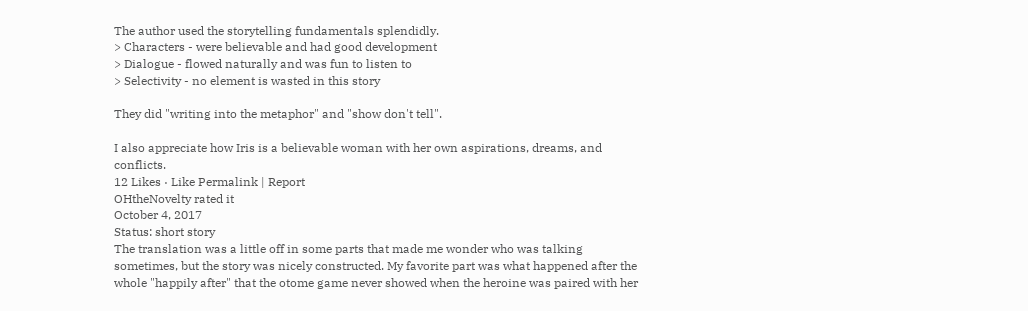The author used the storytelling fundamentals splendidly.
> Characters - were believable and had good development
> Dialogue - flowed naturally and was fun to listen to
> Selectivity - no element is wasted in this story

They did "writing into the metaphor" and "show don't tell".

I also appreciate how Iris is a believable woman with her own aspirations, dreams, and conflicts.
12 Likes · Like Permalink | Report
OHtheNovelty rated it
October 4, 2017
Status: short story
The translation was a little off in some parts that made me wonder who was talking sometimes, but the story was nicely constructed. My favorite part was what happened after the whole "happily after" that the otome game never showed when the heroine was paired with her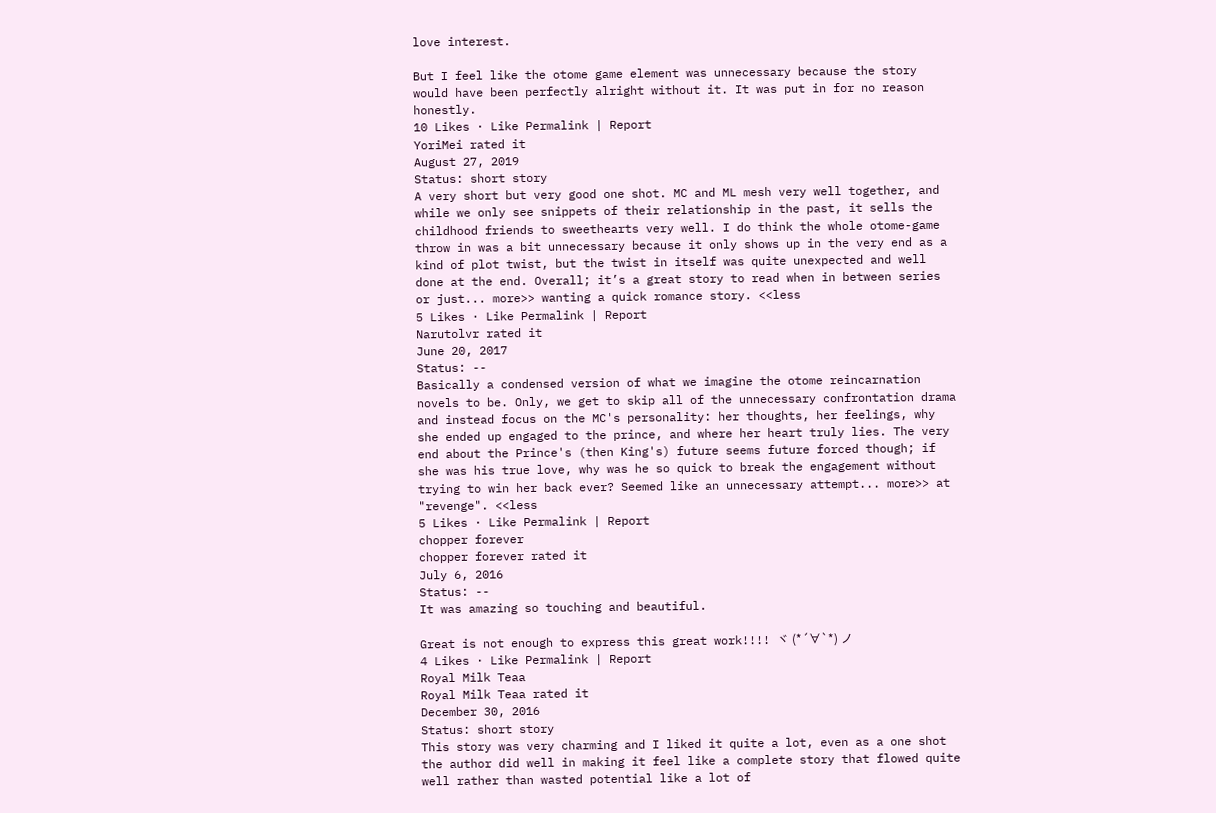love interest.

But I feel like the otome game element was unnecessary because the story would have been perfectly alright without it. It was put in for no reason honestly.
10 Likes · Like Permalink | Report
YoriMei rated it
August 27, 2019
Status: short story
A very short but very good one shot. MC and ML mesh very well together, and while we only see snippets of their relationship in the past, it sells the childhood friends to sweethearts very well. I do think the whole otome-game throw in was a bit unnecessary because it only shows up in the very end as a kind of plot twist, but the twist in itself was quite unexpected and well done at the end. Overall; it’s a great story to read when in between series or just... more>> wanting a quick romance story. <<less
5 Likes · Like Permalink | Report
Narutolvr rated it
June 20, 2017
Status: --
Basically a condensed version of what we imagine the otome reincarnation novels to be. Only, we get to skip all of the unnecessary confrontation drama and instead focus on the MC's personality: her thoughts, her feelings, why she ended up engaged to the prince, and where her heart truly lies. The very end about the Prince's (then King's) future seems future forced though; if she was his true love, why was he so quick to break the engagement without trying to win her back ever? Seemed like an unnecessary attempt... more>> at "revenge". <<less
5 Likes · Like Permalink | Report
chopper forever
chopper forever rated it
July 6, 2016
Status: --
It was amazing so touching and beautiful.

Great is not enough to express this great work!!!! ヾ (*´∀`*) ノ
4 Likes · Like Permalink | Report
Royal Milk Teaa
Royal Milk Teaa rated it
December 30, 2016
Status: short story
This story was very charming and I liked it quite a lot, even as a one shot the author did well in making it feel like a complete story that flowed quite well rather than wasted potential like a lot of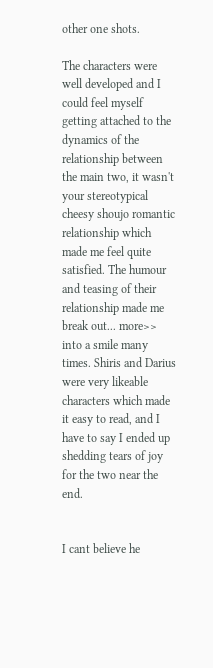other one shots.

The characters were well developed and I could feel myself getting attached to the dynamics of the relationship between the main two, it wasn't your stereotypical cheesy shoujo romantic relationship which made me feel quite satisfied. The humour and teasing of their relationship made me break out... more>> into a smile many times. Shiris and Darius were very likeable characters which made it easy to read, and I have to say I ended up shedding tears of joy for the two near the end.


I cant believe he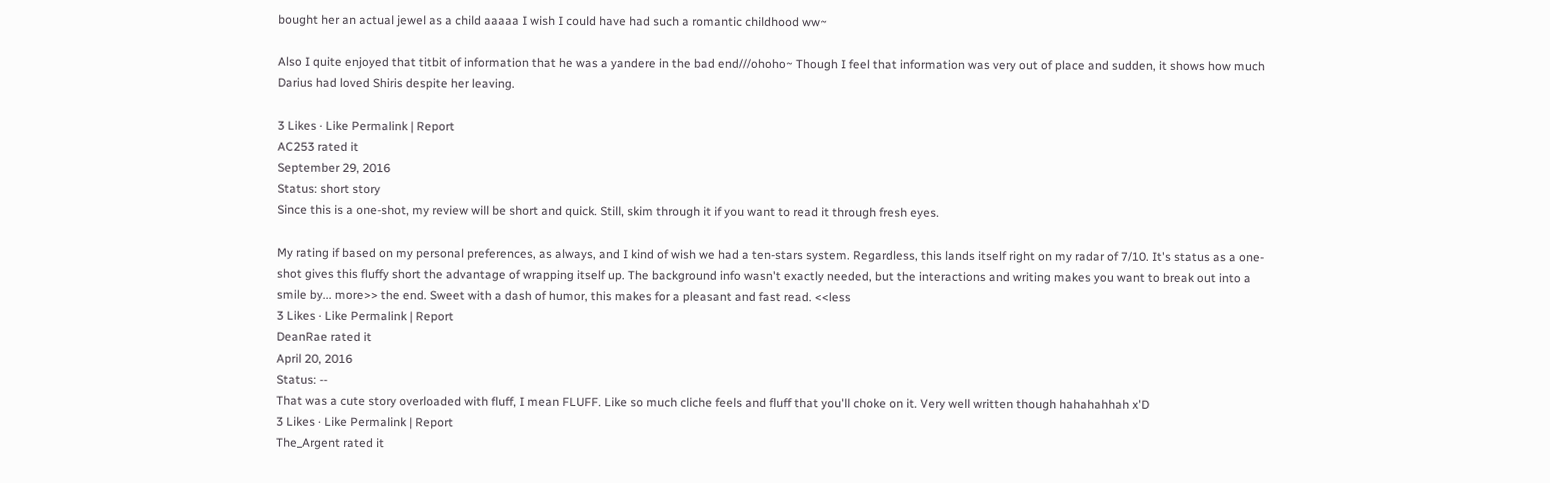bought her an actual jewel as a child aaaaa I wish I could have had such a romantic childhood ww~

Also I quite enjoyed that titbit of information that he was a yandere in the bad end///ohoho~ Though I feel that information was very out of place and sudden, it shows how much Darius had loved Shiris despite her leaving.

3 Likes · Like Permalink | Report
AC253 rated it
September 29, 2016
Status: short story
Since this is a one-shot, my review will be short and quick. Still, skim through it if you want to read it through fresh eyes.

My rating if based on my personal preferences, as always, and I kind of wish we had a ten-stars system. Regardless, this lands itself right on my radar of 7/10. It's status as a one-shot gives this fluffy short the advantage of wrapping itself up. The background info wasn't exactly needed, but the interactions and writing makes you want to break out into a smile by... more>> the end. Sweet with a dash of humor, this makes for a pleasant and fast read. <<less
3 Likes · Like Permalink | Report
DeanRae rated it
April 20, 2016
Status: --
That was a cute story overloaded with fluff, I mean FLUFF. Like so much cliche feels and fluff that you'll choke on it. Very well written though hahahahhah x'D
3 Likes · Like Permalink | Report
The_Argent rated it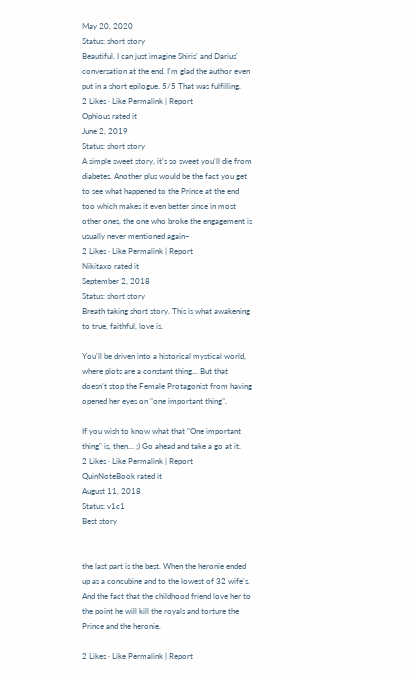May 20, 2020
Status: short story
Beautiful. I can just imagine Shiris' and Darius' conversation at the end. I'm glad the author even put in a short epilogue. 5/5 That was fulfilling.
2 Likes · Like Permalink | Report
Ophious rated it
June 2, 2019
Status: short story
A simple sweet story, it's so sweet you'll die from diabetes. Another plus would be the fact you get to see what happened to the Prince at the end too which makes it even better since in most other ones, the one who broke the engagement is usually never mentioned again~
2 Likes · Like Permalink | Report
Nikitaxo rated it
September 2, 2018
Status: short story
Breath taking short story. This is what awakening to true, faithful, love is.

You'll be driven into a historical mystical world, where plots are a constant thing... But that doesn't stop the Female Protagonist from having opened her eyes on "one important thing".

If you wish to know what that "One important thing" is, then... ;) Go ahead and take a go at it.
2 Likes · Like Permalink | Report
QuinNoteBook rated it
August 11, 2018
Status: v1c1
Best story


the last part is the best. When the heronie ended up as a concubine and to the lowest of 32 wife's. And the fact that the childhood friend love her to the point he will kill the royals and torture the Prince and the heronie.

2 Likes · Like Permalink | Report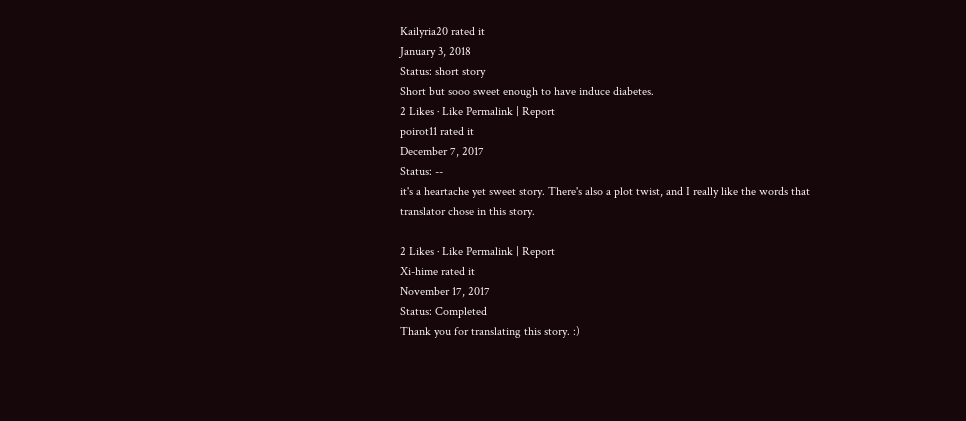Kailyria20 rated it
January 3, 2018
Status: short story
Short but sooo sweet enough to have induce diabetes.
2 Likes · Like Permalink | Report
poirot11 rated it
December 7, 2017
Status: --
it's a heartache yet sweet story. There's also a plot twist, and I really like the words that translator chose in this story.

2 Likes · Like Permalink | Report
Xi-hime rated it
November 17, 2017
Status: Completed
Thank you for translating this story. :)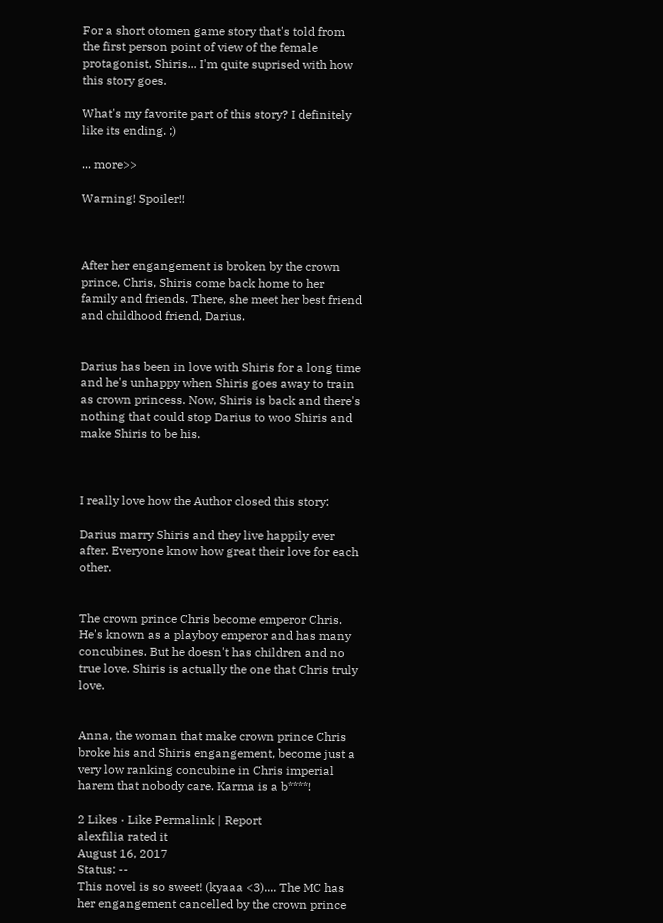For a short otomen game story that's told from the first person point of view of the female protagonist, Shiris... I'm quite suprised with how this story goes.

What's my favorite part of this story? I definitely like its ending. ;)

... more>>

Warning! Spoiler!!



After her engangement is broken by the crown prince, Chris, Shiris come back home to her family and friends. There, she meet her best friend and childhood friend, Darius.


Darius has been in love with Shiris for a long time and he's unhappy when Shiris goes away to train as crown princess. Now, Shiris is back and there's nothing that could stop Darius to woo Shiris and make Shiris to be his.



I really love how the Author closed this story:

Darius marry Shiris and they live happily ever after. Everyone know how great their love for each other.


The crown prince Chris become emperor Chris. He's known as a playboy emperor and has many concubines. But he doesn't has children and no true love. Shiris is actually the one that Chris truly love.


Anna, the woman that make crown prince Chris broke his and Shiris engangement, become just a very low ranking concubine in Chris imperial harem that nobody care. Karma is a b****!

2 Likes · Like Permalink | Report
alexfilia rated it
August 16, 2017
Status: --
This novel is so sweet! (kyaaa <3).... The MC has her engangement cancelled by the crown prince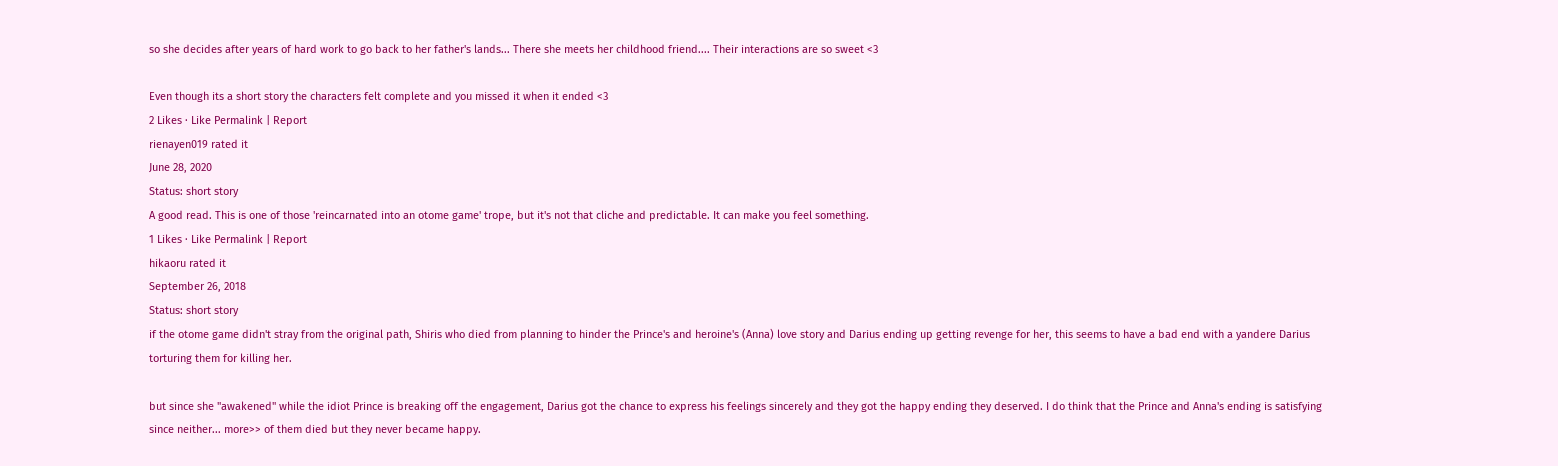so she decides after years of hard work to go back to her father's lands... There she meets her childhood friend.... Their interactions are so sweet <3

Even though its a short story the characters felt complete and you missed it when it ended <3
2 Likes · Like Permalink | Report
rienayen019 rated it
June 28, 2020
Status: short story
A good read. This is one of those 'reincarnated into an otome game' trope, but it's not that cliche and predictable. It can make you feel something.
1 Likes · Like Permalink | Report
hikaoru rated it
September 26, 2018
Status: short story
if the otome game didn't stray from the original path, Shiris who died from planning to hinder the Prince's and heroine's (Anna) love story and Darius ending up getting revenge for her, this seems to have a bad end with a yandere Darius torturing them for killing her.

but since she "awakened" while the idiot Prince is breaking off the engagement, Darius got the chance to express his feelings sincerely and they got the happy ending they deserved. I do think that the Prince and Anna's ending is satisfying since neither... more>> of them died but they never became happy.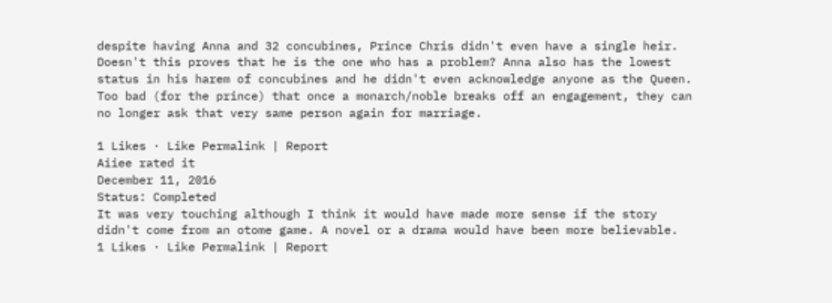despite having Anna and 32 concubines, Prince Chris didn't even have a single heir. Doesn't this proves that he is the one who has a problem? Anna also has the lowest status in his harem of concubines and he didn't even acknowledge anyone as the Queen. Too bad (for the prince) that once a monarch/noble breaks off an engagement, they can no longer ask that very same person again for marriage.

1 Likes · Like Permalink | Report
Aiiee rated it
December 11, 2016
Status: Completed
It was very touching although I think it would have made more sense if the story didn't come from an otome game. A novel or a drama would have been more believable.
1 Likes · Like Permalink | Report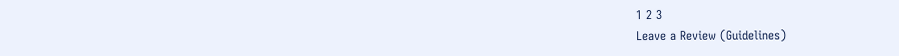1 2 3
Leave a Review (Guidelines)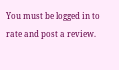You must be logged in to rate and post a review.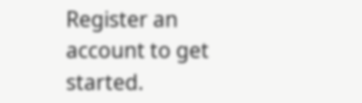Register an account to get started.